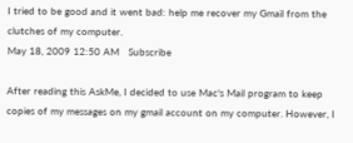I tried to be good and it went bad: help me recover my Gmail from the clutches of my computer.
May 18, 2009 12:50 AM   Subscribe

After reading this AskMe, I decided to use Mac's Mail program to keep copies of my messages on my gmail account on my computer. However, I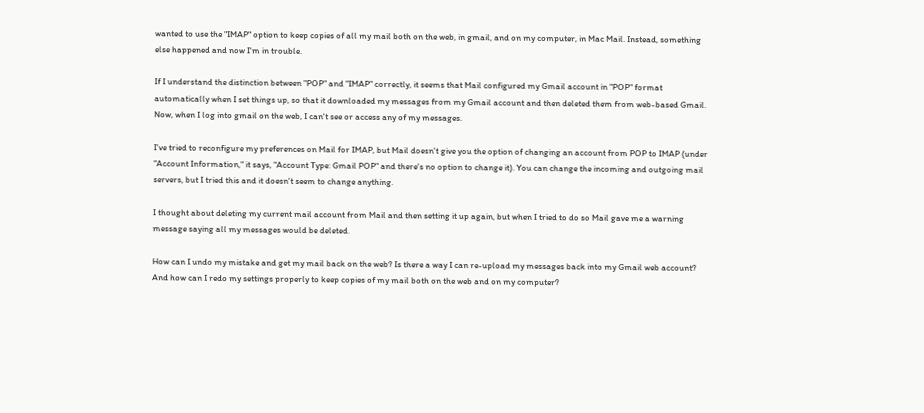wanted to use the "IMAP" option to keep copies of all my mail both on the web, in gmail, and on my computer, in Mac Mail. Instead, something else happened and now I'm in trouble.

If I understand the distinction between "POP" and "IMAP" correctly, it seems that Mail configured my Gmail account in "POP" format automatically when I set things up, so that it downloaded my messages from my Gmail account and then deleted them from web-based Gmail. Now, when I log into gmail on the web, I can't see or access any of my messages.

I've tried to reconfigure my preferences on Mail for IMAP, but Mail doesn't give you the option of changing an account from POP to IMAP (under "Account Information," it says, "Account Type: Gmail POP" and there's no option to change it). You can change the incoming and outgoing mail servers, but I tried this and it doesn't seem to change anything.

I thought about deleting my current mail account from Mail and then setting it up again, but when I tried to do so Mail gave me a warning message saying all my messages would be deleted.

How can I undo my mistake and get my mail back on the web? Is there a way I can re-upload my messages back into my Gmail web account? And how can I redo my settings properly to keep copies of my mail both on the web and on my computer?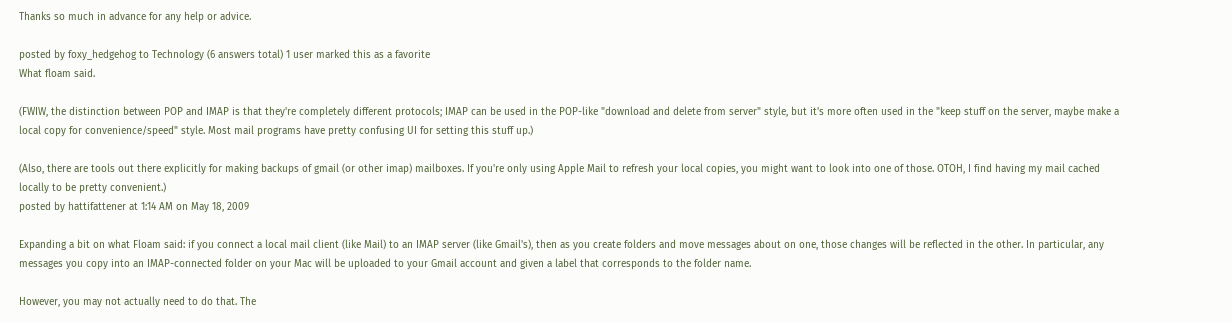Thanks so much in advance for any help or advice.

posted by foxy_hedgehog to Technology (6 answers total) 1 user marked this as a favorite
What floam said.

(FWIW, the distinction between POP and IMAP is that they're completely different protocols; IMAP can be used in the POP-like "download and delete from server" style, but it's more often used in the "keep stuff on the server, maybe make a local copy for convenience/speed" style. Most mail programs have pretty confusing UI for setting this stuff up.)

(Also, there are tools out there explicitly for making backups of gmail (or other imap) mailboxes. If you're only using Apple Mail to refresh your local copies, you might want to look into one of those. OTOH, I find having my mail cached locally to be pretty convenient.)
posted by hattifattener at 1:14 AM on May 18, 2009

Expanding a bit on what Floam said: if you connect a local mail client (like Mail) to an IMAP server (like Gmail's), then as you create folders and move messages about on one, those changes will be reflected in the other. In particular, any messages you copy into an IMAP-connected folder on your Mac will be uploaded to your Gmail account and given a label that corresponds to the folder name.

However, you may not actually need to do that. The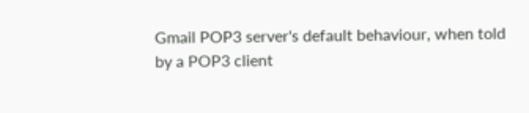Gmail POP3 server's default behaviour, when told by a POP3 client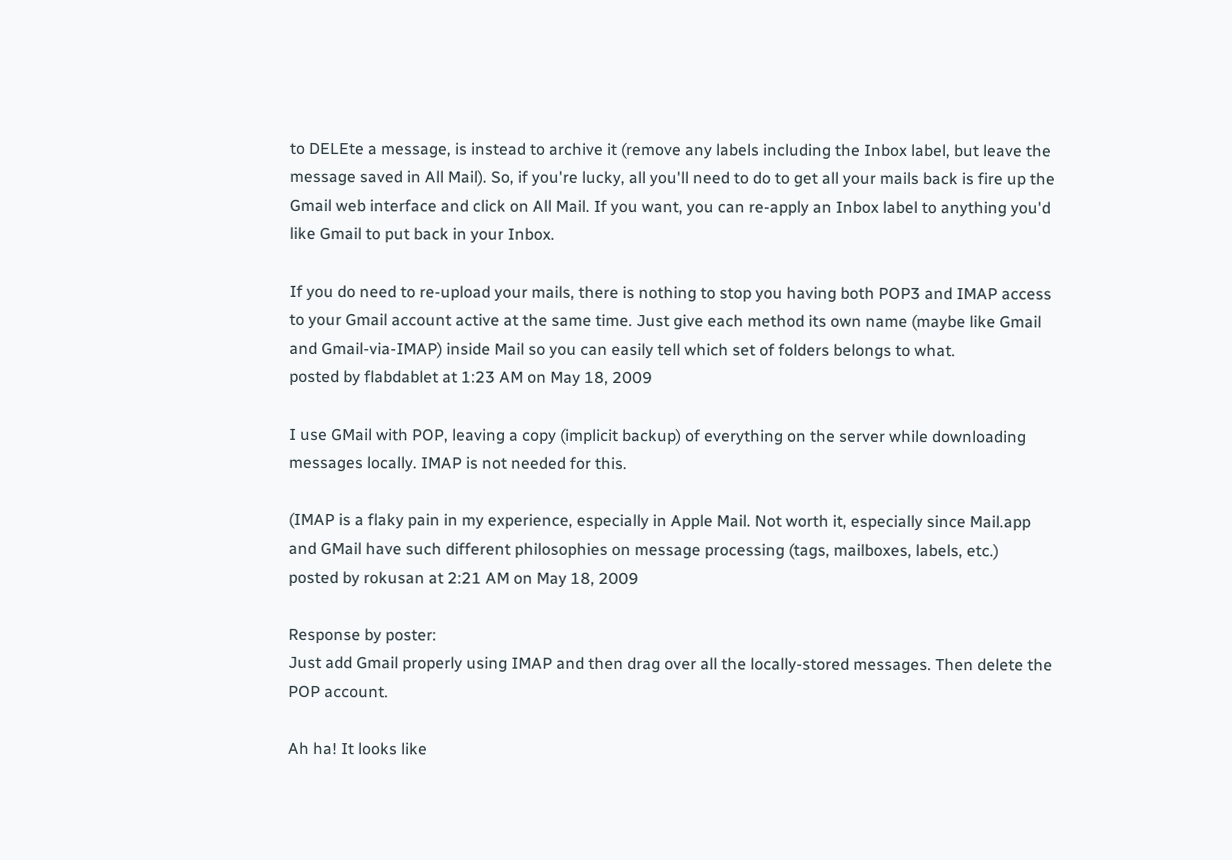to DELEte a message, is instead to archive it (remove any labels including the Inbox label, but leave the message saved in All Mail). So, if you're lucky, all you'll need to do to get all your mails back is fire up the Gmail web interface and click on All Mail. If you want, you can re-apply an Inbox label to anything you'd like Gmail to put back in your Inbox.

If you do need to re-upload your mails, there is nothing to stop you having both POP3 and IMAP access to your Gmail account active at the same time. Just give each method its own name (maybe like Gmail and Gmail-via-IMAP) inside Mail so you can easily tell which set of folders belongs to what.
posted by flabdablet at 1:23 AM on May 18, 2009

I use GMail with POP, leaving a copy (implicit backup) of everything on the server while downloading messages locally. IMAP is not needed for this.

(IMAP is a flaky pain in my experience, especially in Apple Mail. Not worth it, especially since Mail.app and GMail have such different philosophies on message processing (tags, mailboxes, labels, etc.)
posted by rokusan at 2:21 AM on May 18, 2009

Response by poster:
Just add Gmail properly using IMAP and then drag over all the locally-stored messages. Then delete the POP account.

Ah ha! It looks like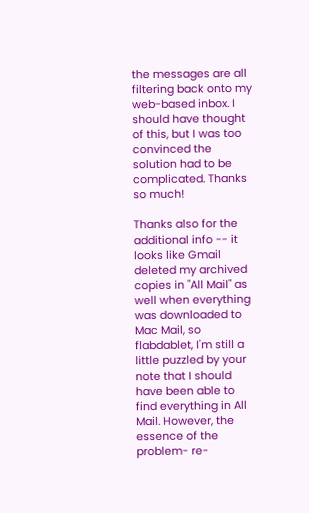the messages are all filtering back onto my web-based inbox. I should have thought of this, but I was too convinced the solution had to be complicated. Thanks so much!

Thanks also for the additional info -- it looks like Gmail deleted my archived copies in "All Mail" as well when everything was downloaded to Mac Mail, so flabdablet, I'm still a little puzzled by your note that I should have been able to find everything in All Mail. However, the essence of the problem- re-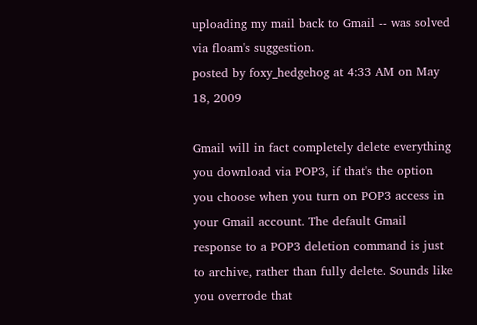uploading my mail back to Gmail -- was solved via floam's suggestion.
posted by foxy_hedgehog at 4:33 AM on May 18, 2009

Gmail will in fact completely delete everything you download via POP3, if that's the option you choose when you turn on POP3 access in your Gmail account. The default Gmail response to a POP3 deletion command is just to archive, rather than fully delete. Sounds like you overrode that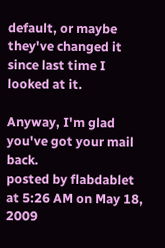default, or maybe they've changed it since last time I looked at it.

Anyway, I'm glad you've got your mail back.
posted by flabdablet at 5:26 AM on May 18, 2009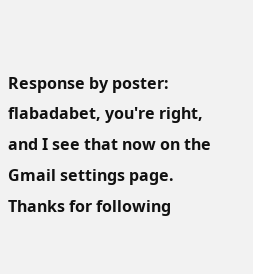Response by poster: flabadabet, you're right, and I see that now on the Gmail settings page. Thanks for following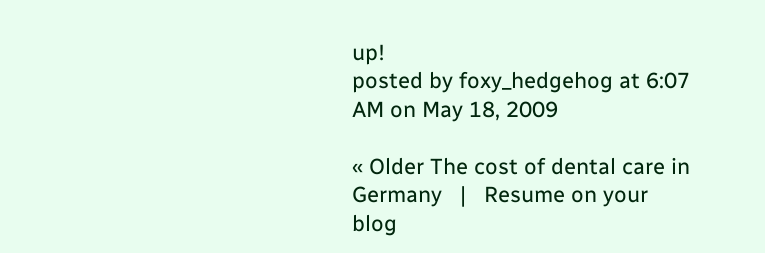up!
posted by foxy_hedgehog at 6:07 AM on May 18, 2009

« Older The cost of dental care in Germany   |   Resume on your blog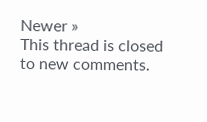Newer »
This thread is closed to new comments.